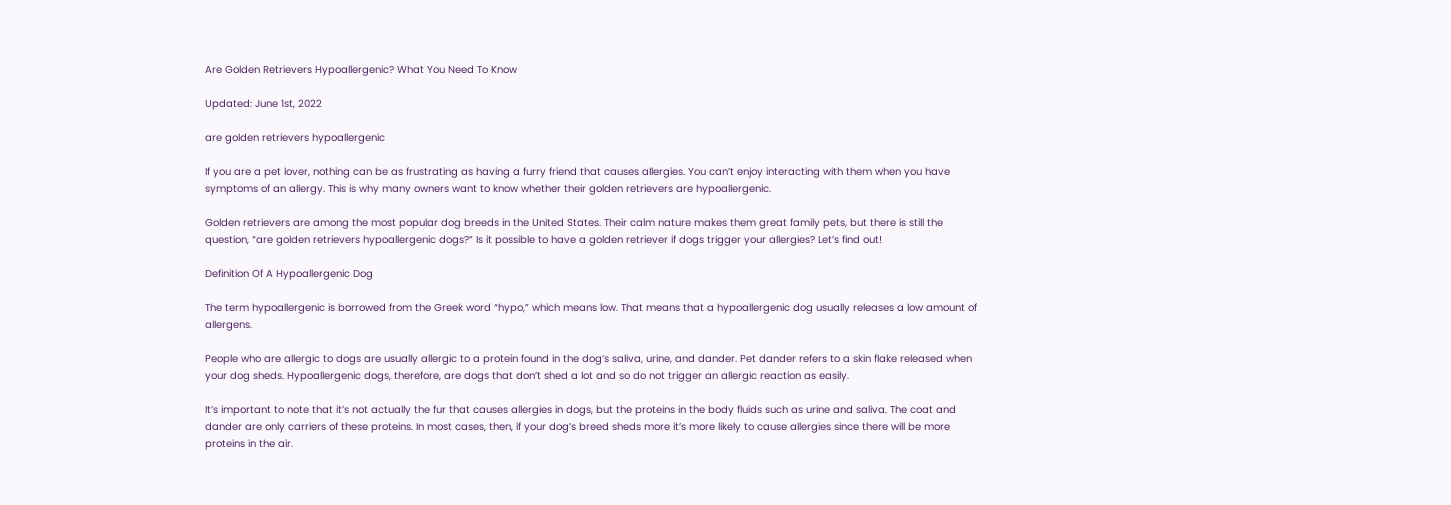Are Golden Retrievers Hypoallergenic? What You Need To Know

Updated: June 1st, 2022

are golden retrievers hypoallergenic

If you are a pet lover, nothing can be as frustrating as having a furry friend that causes allergies. You can’t enjoy interacting with them when you have symptoms of an allergy. This is why many owners want to know whether their golden retrievers are hypoallergenic.

Golden retrievers are among the most popular dog breeds in the United States. Their calm nature makes them great family pets, but there is still the question, “are golden retrievers hypoallergenic dogs?” Is it possible to have a golden retriever if dogs trigger your allergies? Let’s find out!

Definition Of A Hypoallergenic Dog

The term hypoallergenic is borrowed from the Greek word “hypo,” which means low. That means that a hypoallergenic dog usually releases a low amount of allergens.

People who are allergic to dogs are usually allergic to a protein found in the dog’s saliva, urine, and dander. Pet dander refers to a skin flake released when your dog sheds. Hypoallergenic dogs, therefore, are dogs that don’t shed a lot and so do not trigger an allergic reaction as easily.

It’s important to note that it’s not actually the fur that causes allergies in dogs, but the proteins in the body fluids such as urine and saliva. The coat and dander are only carriers of these proteins. In most cases, then, if your dog’s breed sheds more it’s more likely to cause allergies since there will be more proteins in the air.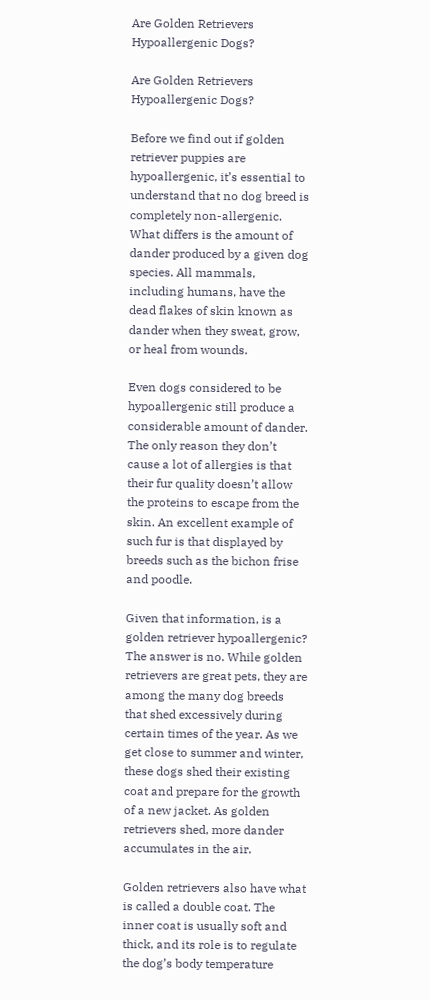Are Golden Retrievers Hypoallergenic Dogs?

Are Golden Retrievers Hypoallergenic Dogs?

Before we find out if golden retriever puppies are hypoallergenic, it’s essential to understand that no dog breed is completely non-allergenic. What differs is the amount of dander produced by a given dog species. All mammals, including humans, have the dead flakes of skin known as dander when they sweat, grow, or heal from wounds.

Even dogs considered to be hypoallergenic still produce a considerable amount of dander. The only reason they don’t cause a lot of allergies is that their fur quality doesn’t allow the proteins to escape from the skin. An excellent example of such fur is that displayed by breeds such as the bichon frise and poodle.

Given that information, is a golden retriever hypoallergenic? The answer is no. While golden retrievers are great pets, they are among the many dog breeds that shed excessively during certain times of the year. As we get close to summer and winter, these dogs shed their existing coat and prepare for the growth of a new jacket. As golden retrievers shed, more dander accumulates in the air.

Golden retrievers also have what is called a double coat. The inner coat is usually soft and thick, and its role is to regulate the dog’s body temperature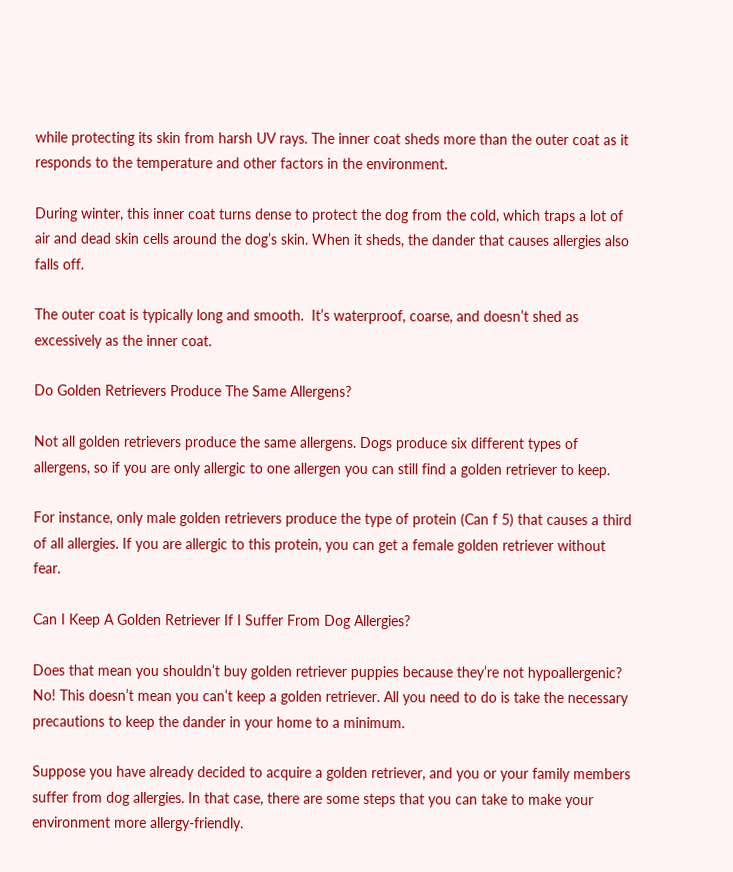while protecting its skin from harsh UV rays. The inner coat sheds more than the outer coat as it responds to the temperature and other factors in the environment.

During winter, this inner coat turns dense to protect the dog from the cold, which traps a lot of air and dead skin cells around the dog’s skin. When it sheds, the dander that causes allergies also falls off.

The outer coat is typically long and smooth.  It’s waterproof, coarse, and doesn’t shed as excessively as the inner coat.

Do Golden Retrievers Produce The Same Allergens?

Not all golden retrievers produce the same allergens. Dogs produce six different types of allergens, so if you are only allergic to one allergen you can still find a golden retriever to keep.

For instance, only male golden retrievers produce the type of protein (Can f 5) that causes a third of all allergies. If you are allergic to this protein, you can get a female golden retriever without fear.

Can I Keep A Golden Retriever If I Suffer From Dog Allergies?

Does that mean you shouldn’t buy golden retriever puppies because they’re not hypoallergenic? No! This doesn’t mean you can’t keep a golden retriever. All you need to do is take the necessary precautions to keep the dander in your home to a minimum.

Suppose you have already decided to acquire a golden retriever, and you or your family members suffer from dog allergies. In that case, there are some steps that you can take to make your environment more allergy-friendly.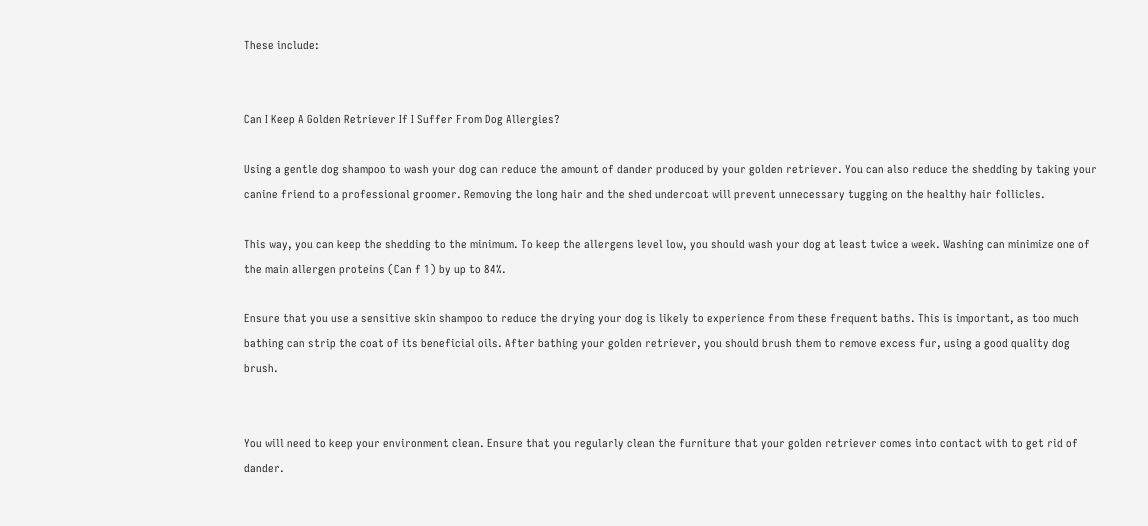These include:


Can I Keep A Golden Retriever If I Suffer From Dog Allergies?

Using a gentle dog shampoo to wash your dog can reduce the amount of dander produced by your golden retriever. You can also reduce the shedding by taking your canine friend to a professional groomer. Removing the long hair and the shed undercoat will prevent unnecessary tugging on the healthy hair follicles.

This way, you can keep the shedding to the minimum. To keep the allergens level low, you should wash your dog at least twice a week. Washing can minimize one of the main allergen proteins (Can f 1) by up to 84%.

Ensure that you use a sensitive skin shampoo to reduce the drying your dog is likely to experience from these frequent baths. This is important, as too much bathing can strip the coat of its beneficial oils. After bathing your golden retriever, you should brush them to remove excess fur, using a good quality dog brush.


You will need to keep your environment clean. Ensure that you regularly clean the furniture that your golden retriever comes into contact with to get rid of dander.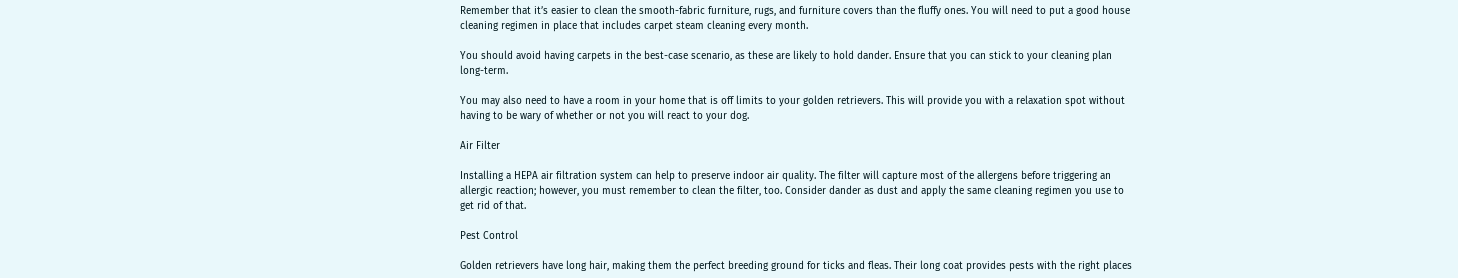Remember that it’s easier to clean the smooth-fabric furniture, rugs, and furniture covers than the fluffy ones. You will need to put a good house cleaning regimen in place that includes carpet steam cleaning every month.

You should avoid having carpets in the best-case scenario, as these are likely to hold dander. Ensure that you can stick to your cleaning plan long-term.

You may also need to have a room in your home that is off limits to your golden retrievers. This will provide you with a relaxation spot without having to be wary of whether or not you will react to your dog.

Air Filter

Installing a HEPA air filtration system can help to preserve indoor air quality. The filter will capture most of the allergens before triggering an allergic reaction; however, you must remember to clean the filter, too. Consider dander as dust and apply the same cleaning regimen you use to get rid of that.

Pest Control

Golden retrievers have long hair, making them the perfect breeding ground for ticks and fleas. Their long coat provides pests with the right places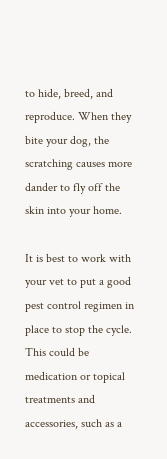to hide, breed, and reproduce. When they bite your dog, the scratching causes more dander to fly off the skin into your home.

It is best to work with your vet to put a good pest control regimen in place to stop the cycle. This could be medication or topical treatments and accessories, such as a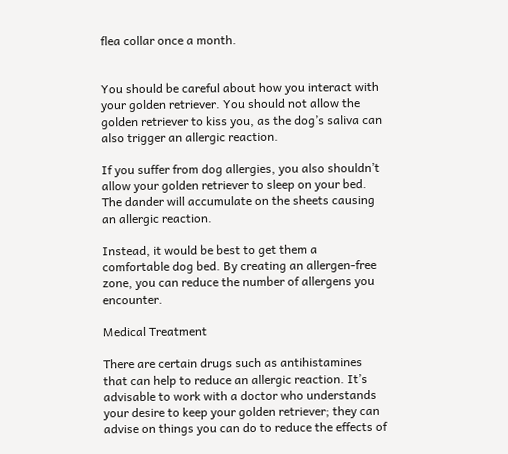flea collar once a month.


You should be careful about how you interact with your golden retriever. You should not allow the golden retriever to kiss you, as the dog’s saliva can also trigger an allergic reaction.

If you suffer from dog allergies, you also shouldn’t allow your golden retriever to sleep on your bed. The dander will accumulate on the sheets causing an allergic reaction.

Instead, it would be best to get them a comfortable dog bed. By creating an allergen-free zone, you can reduce the number of allergens you encounter.

Medical Treatment

There are certain drugs such as antihistamines that can help to reduce an allergic reaction. It’s advisable to work with a doctor who understands your desire to keep your golden retriever; they can advise on things you can do to reduce the effects of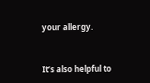your allergy.


It’s also helpful to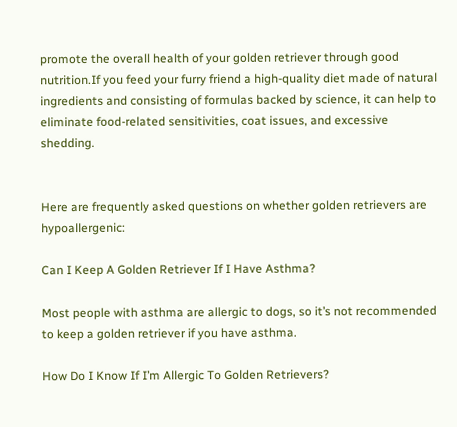promote the overall health of your golden retriever through good nutrition.If you feed your furry friend a high-quality diet made of natural ingredients and consisting of formulas backed by science, it can help to eliminate food-related sensitivities, coat issues, and excessive shedding.


Here are frequently asked questions on whether golden retrievers are hypoallergenic:

Can I Keep A Golden Retriever If I Have Asthma?

Most people with asthma are allergic to dogs, so it’s not recommended to keep a golden retriever if you have asthma.

How Do I Know If I’m Allergic To Golden Retrievers?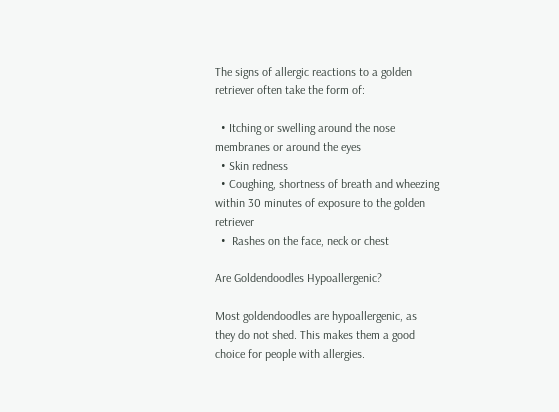The signs of allergic reactions to a golden retriever often take the form of:

  • Itching or swelling around the nose membranes or around the eyes
  • Skin redness
  • Coughing, shortness of breath and wheezing within 30 minutes of exposure to the golden retriever
  •  Rashes on the face, neck or chest

Are Goldendoodles Hypoallergenic?

Most goldendoodles are hypoallergenic, as they do not shed. This makes them a good choice for people with allergies.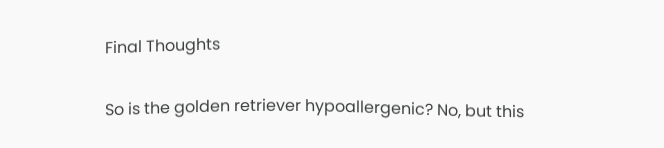Final Thoughts

So is the golden retriever hypoallergenic? No, but this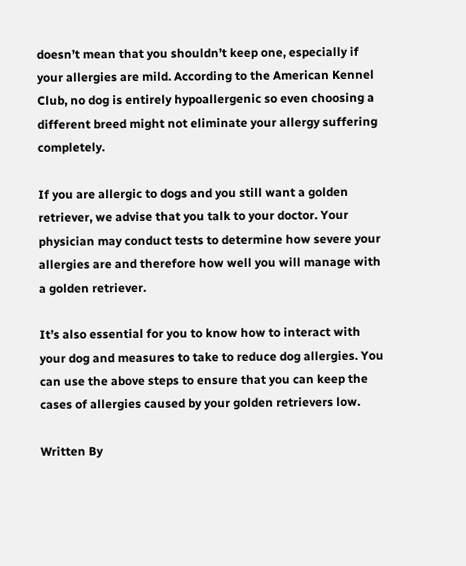doesn’t mean that you shouldn’t keep one, especially if your allergies are mild. According to the American Kennel Club, no dog is entirely hypoallergenic so even choosing a different breed might not eliminate your allergy suffering completely.

If you are allergic to dogs and you still want a golden retriever, we advise that you talk to your doctor. Your physician may conduct tests to determine how severe your allergies are and therefore how well you will manage with a golden retriever.

It’s also essential for you to know how to interact with your dog and measures to take to reduce dog allergies. You can use the above steps to ensure that you can keep the cases of allergies caused by your golden retrievers low.

Written By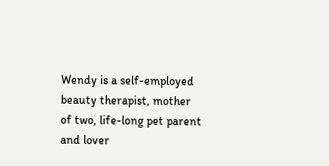Wendy is a self-employed beauty therapist, mother of two, life-long pet parent and lover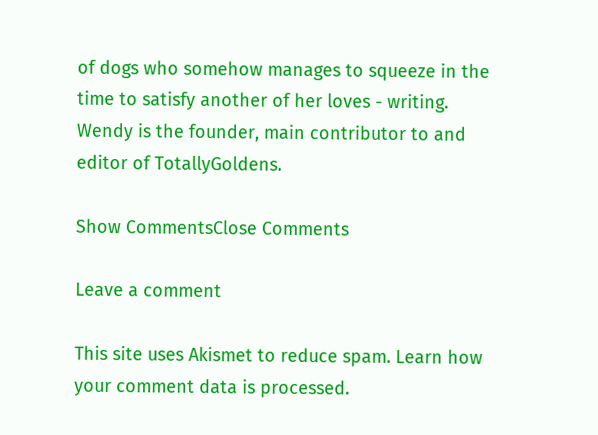of dogs who somehow manages to squeeze in the time to satisfy another of her loves - writing. Wendy is the founder, main contributor to and editor of TotallyGoldens.

Show CommentsClose Comments

Leave a comment

This site uses Akismet to reduce spam. Learn how your comment data is processed.